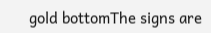gold bottomThe signs are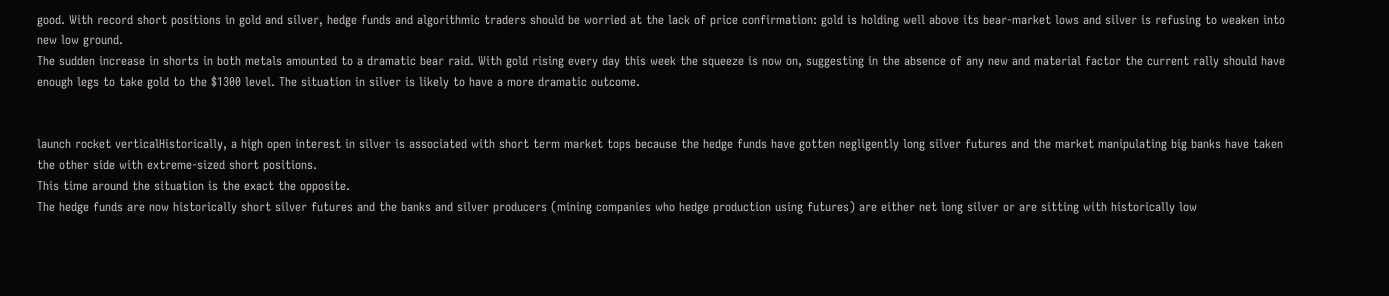good. With record short positions in gold and silver, hedge funds and algorithmic traders should be worried at the lack of price confirmation: gold is holding well above its bear-market lows and silver is refusing to weaken into new low ground.
The sudden increase in shorts in both metals amounted to a dramatic bear raid. With gold rising every day this week the squeeze is now on, suggesting in the absence of any new and material factor the current rally should have enough legs to take gold to the $1300 level. The situation in silver is likely to have a more dramatic outcome.


launch rocket verticalHistorically, a high open interest in silver is associated with short term market tops because the hedge funds have gotten negligently long silver futures and the market manipulating big banks have taken the other side with extreme-sized short positions.
This time around the situation is the exact the opposite.
The hedge funds are now historically short silver futures and the banks and silver producers (mining companies who hedge production using futures) are either net long silver or are sitting with historically low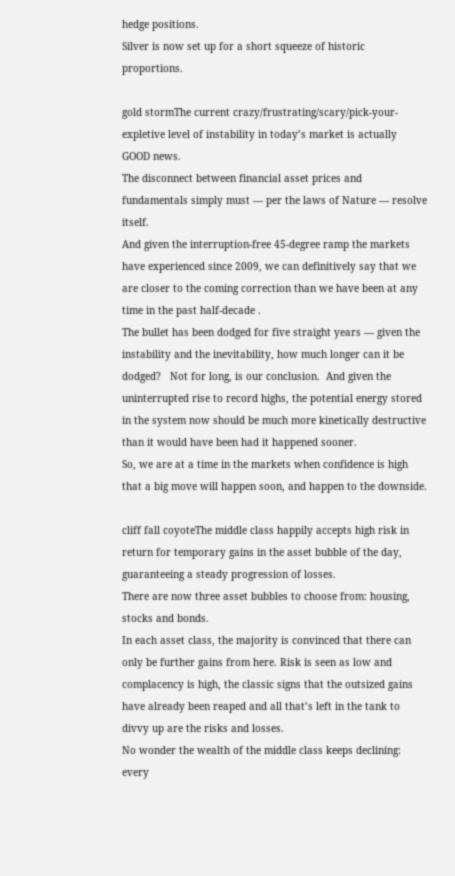hedge positions.
Silver is now set up for a short squeeze of historic proportions.

gold stormThe current crazy/frustrating/scary/pick-your-expletive level of instability in today’s market is actually GOOD news.
The disconnect between financial asset prices and fundamentals simply must — per the laws of Nature — resolve itself.
And given the interruption-free 45-degree ramp the markets have experienced since 2009, we can definitively say that we are closer to the coming correction than we have been at any time in the past half-decade .
The bullet has been dodged for five straight years — given the instability and the inevitability, how much longer can it be dodged?   Not for long, is our conclusion.  And given the uninterrupted rise to record highs, the potential energy stored in the system now should be much more kinetically destructive than it would have been had it happened sooner.
So, we are at a time in the markets when confidence is high that a big move will happen soon, and happen to the downside.

cliff fall coyoteThe middle class happily accepts high risk in return for temporary gains in the asset bubble of the day, guaranteeing a steady progression of losses.
There are now three asset bubbles to choose from: housing, stocks and bonds.
In each asset class, the majority is convinced that there can only be further gains from here. Risk is seen as low and complacency is high, the classic signs that the outsized gains have already been reaped and all that’s left in the tank to divvy up are the risks and losses.
No wonder the wealth of the middle class keeps declining: every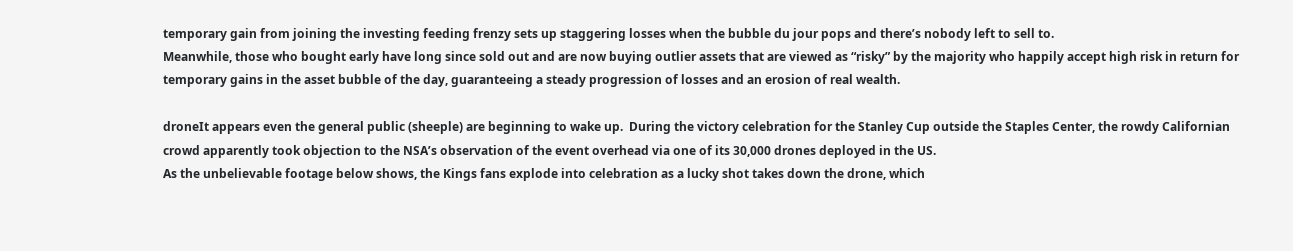temporary gain from joining the investing feeding frenzy sets up staggering losses when the bubble du jour pops and there’s nobody left to sell to.
Meanwhile, those who bought early have long since sold out and are now buying outlier assets that are viewed as “risky” by the majority who happily accept high risk in return for temporary gains in the asset bubble of the day, guaranteeing a steady progression of losses and an erosion of real wealth.

droneIt appears even the general public (sheeple) are beginning to wake up.  During the victory celebration for the Stanley Cup outside the Staples Center, the rowdy Californian crowd apparently took objection to the NSA’s observation of the event overhead via one of its 30,000 drones deployed in the US.
As the unbelievable footage below shows, the Kings fans explode into celebration as a lucky shot takes down the drone, which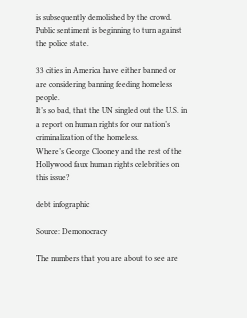is subsequently demolished by the crowd.
Public sentiment is beginning to turn against the police state.

33 cities in America have either banned or are considering banning feeding homeless people.
It’s so bad, that the UN singled out the U.S. in a report on human rights for our nation’s criminalization of the homeless.
Where’s George Clooney and the rest of the Hollywood faux human rights celebrities on this issue?

debt infographic

Source: Demonocracy

The numbers that you are about to see are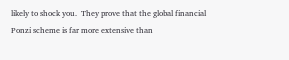likely to shock you.  They prove that the global financial Ponzi scheme is far more extensive than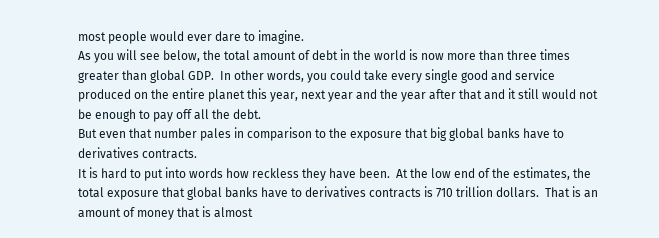most people would ever dare to imagine.
As you will see below, the total amount of debt in the world is now more than three times greater than global GDP.  In other words, you could take every single good and service produced on the entire planet this year, next year and the year after that and it still would not be enough to pay off all the debt.
But even that number pales in comparison to the exposure that big global banks have to derivatives contracts.
It is hard to put into words how reckless they have been.  At the low end of the estimates, the total exposure that global banks have to derivatives contracts is 710 trillion dollars.  That is an amount of money that is almost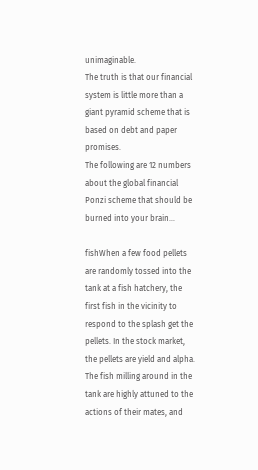unimaginable.
The truth is that our financial system is little more than a giant pyramid scheme that is based on debt and paper promises.
The following are 12 numbers about the global financial Ponzi scheme that should be burned into your brain…

fishWhen a few food pellets are randomly tossed into the tank at a fish hatchery, the first fish in the vicinity to respond to the splash get the pellets. In the stock market, the pellets are yield and alpha.
The fish milling around in the tank are highly attuned to the actions of their mates, and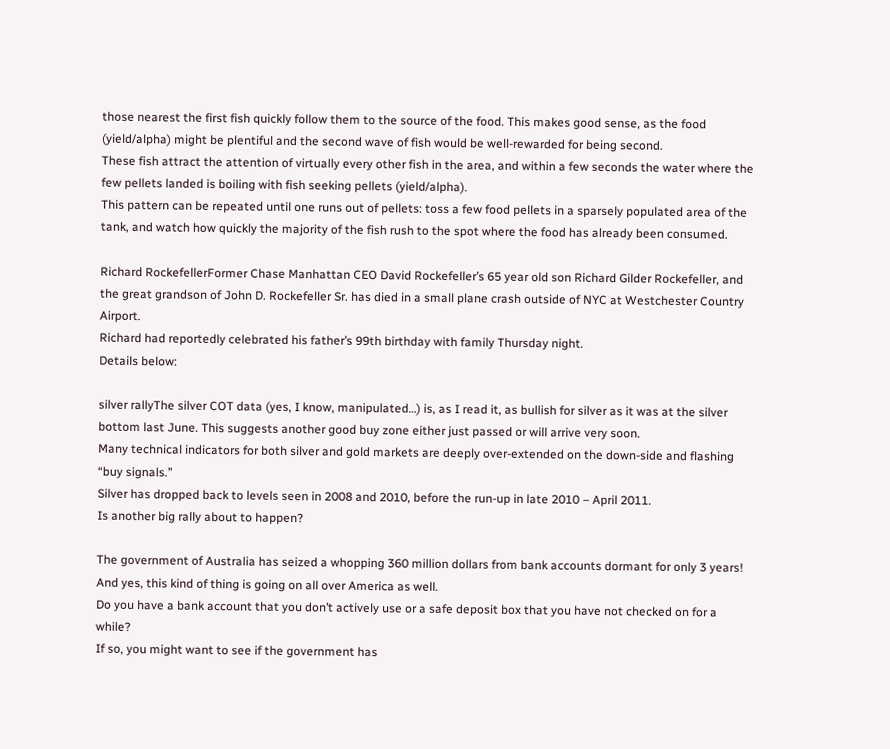those nearest the first fish quickly follow them to the source of the food. This makes good sense, as the food (yield/alpha) might be plentiful and the second wave of fish would be well-rewarded for being second.
These fish attract the attention of virtually every other fish in the area, and within a few seconds the water where the few pellets landed is boiling with fish seeking pellets (yield/alpha).
This pattern can be repeated until one runs out of pellets: toss a few food pellets in a sparsely populated area of the tank, and watch how quickly the majority of the fish rush to the spot where the food has already been consumed.

Richard RockefellerFormer Chase Manhattan CEO David Rockefeller’s 65 year old son Richard Gilder Rockefeller, and the great grandson of John D. Rockefeller Sr. has died in a small plane crash outside of NYC at Westchester Country Airport.
Richard had reportedly celebrated his father’s 99th birthday with family Thursday night.
Details below:

silver rallyThe silver COT data (yes, I know, manipulated…) is, as I read it, as bullish for silver as it was at the silver bottom last June. This suggests another good buy zone either just passed or will arrive very soon.
Many technical indicators for both silver and gold markets are deeply over-extended on the down-side and flashing “buy signals.”
Silver has dropped back to levels seen in 2008 and 2010, before the run-up in late 2010 – April 2011.
Is another big rally about to happen?

The government of Australia has seized a whopping 360 million dollars from bank accounts dormant for only 3 years!
And yes, this kind of thing is going on all over America as well.
Do you have a bank account that you don’t actively use or a safe deposit box that you have not checked on for a while?
If so, you might want to see if the government has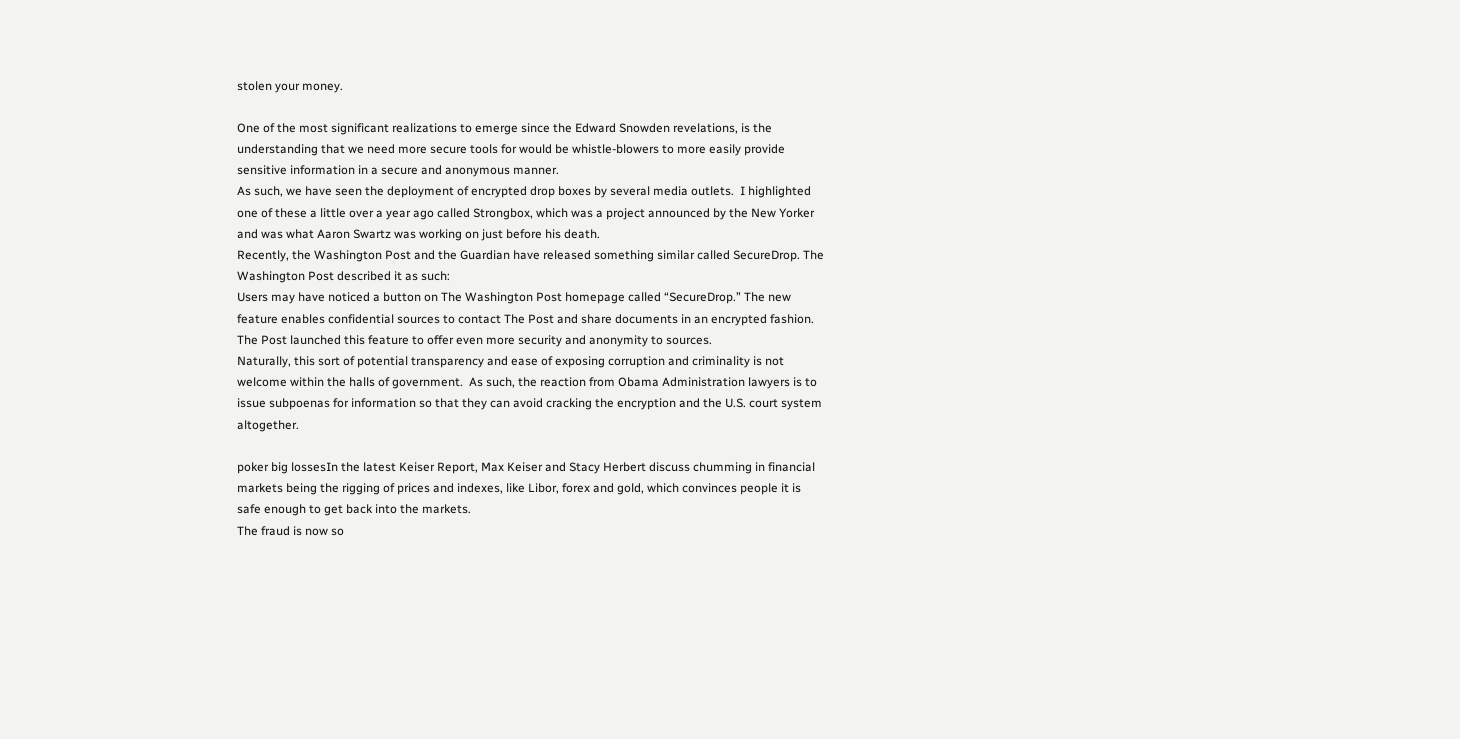stolen your money.

One of the most significant realizations to emerge since the Edward Snowden revelations, is the understanding that we need more secure tools for would be whistle-blowers to more easily provide sensitive information in a secure and anonymous manner.
As such, we have seen the deployment of encrypted drop boxes by several media outlets.  I highlighted one of these a little over a year ago called Strongbox, which was a project announced by the New Yorker and was what Aaron Swartz was working on just before his death.
Recently, the Washington Post and the Guardian have released something similar called SecureDrop. The Washington Post described it as such:
Users may have noticed a button on The Washington Post homepage called “SecureDrop.” The new feature enables confidential sources to contact The Post and share documents in an encrypted fashion. The Post launched this feature to offer even more security and anonymity to sources.
Naturally, this sort of potential transparency and ease of exposing corruption and criminality is not welcome within the halls of government.  As such, the reaction from Obama Administration lawyers is to issue subpoenas for information so that they can avoid cracking the encryption and the U.S. court system altogether.

poker big lossesIn the latest Keiser Report, Max Keiser and Stacy Herbert discuss chumming in financial markets being the rigging of prices and indexes, like Libor, forex and gold, which convinces people it is safe enough to get back into the markets.
The fraud is now so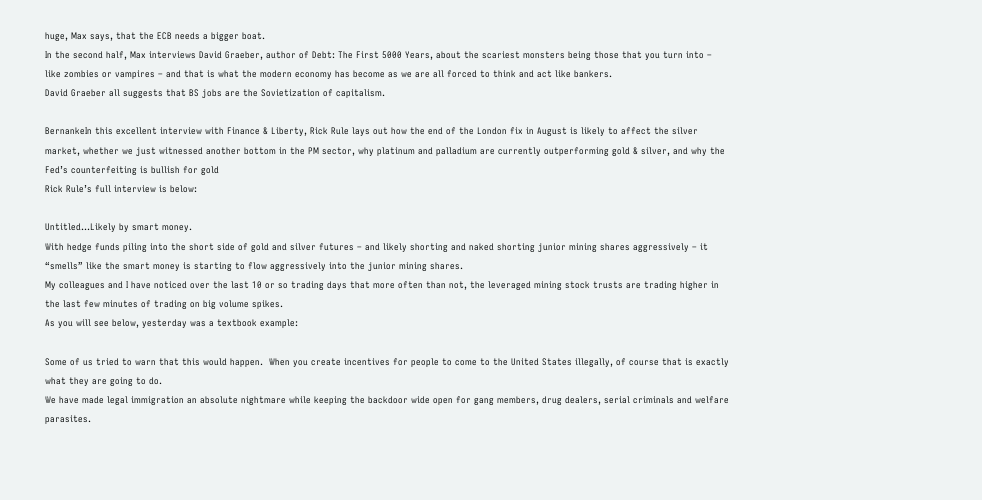huge, Max says, that the ECB needs a bigger boat.
In the second half, Max interviews David Graeber, author of Debt: The First 5000 Years, about the scariest monsters being those that you turn into – like zombies or vampires – and that is what the modern economy has become as we are all forced to think and act like bankers.
David Graeber all suggests that BS jobs are the Sovietization of capitalism.

BernankeIn this excellent interview with Finance & Liberty, Rick Rule lays out how the end of the London fix in August is likely to affect the silver market, whether we just witnessed another bottom in the PM sector, why platinum and palladium are currently outperforming gold & silver, and why the Fed’s counterfeiting is bullish for gold
Rick Rule’s full interview is below:

Untitled…Likely by smart money.
With hedge funds piling into the short side of gold and silver futures – and likely shorting and naked shorting junior mining shares aggressively – it “smells” like the smart money is starting to flow aggressively into the junior mining shares.
My colleagues and I have noticed over the last 10 or so trading days that more often than not, the leveraged mining stock trusts are trading higher in the last few minutes of trading on big volume spikes.
As you will see below, yesterday was a textbook example:

Some of us tried to warn that this would happen.  When you create incentives for people to come to the United States illegally, of course that is exactly what they are going to do.
We have made legal immigration an absolute nightmare while keeping the backdoor wide open for gang members, drug dealers, serial criminals and welfare parasites.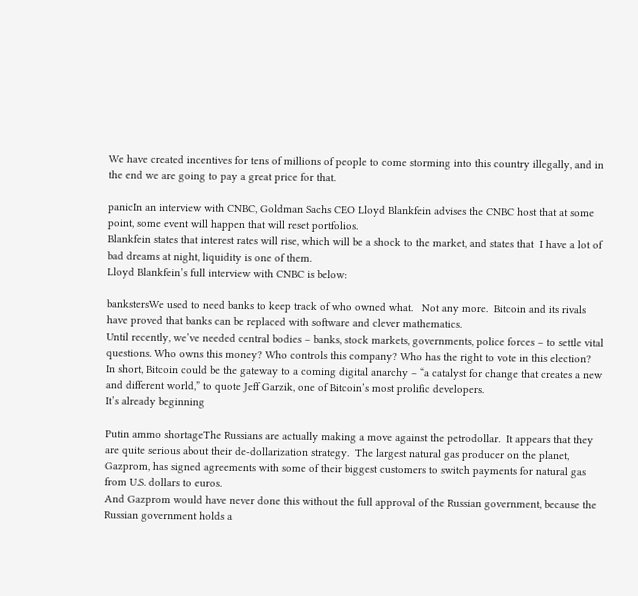We have created incentives for tens of millions of people to come storming into this country illegally, and in the end we are going to pay a great price for that.

panicIn an interview with CNBC, Goldman Sachs CEO Lloyd Blankfein advises the CNBC host that at some point, some event will happen that will reset portfolios.
Blankfein states that interest rates will rise, which will be a shock to the market, and states that  I have a lot of bad dreams at night, liquidity is one of them.
Lloyd Blankfein’s full interview with CNBC is below:

bankstersWe used to need banks to keep track of who owned what.   Not any more.  Bitcoin and its rivals have proved that banks can be replaced with software and clever mathematics.
Until recently, we’ve needed central bodies – banks, stock markets, governments, police forces – to settle vital questions. Who owns this money? Who controls this company? Who has the right to vote in this election?
In short, Bitcoin could be the gateway to a coming digital anarchy – “a catalyst for change that creates a new and different world,” to quote Jeff Garzik, one of Bitcoin’s most prolific developers.
It’s already beginning

Putin ammo shortageThe Russians are actually making a move against the petrodollar.  It appears that they are quite serious about their de-dollarization strategy.  The largest natural gas producer on the planet, Gazprom, has signed agreements with some of their biggest customers to switch payments for natural gas from U.S. dollars to euros.
And Gazprom would have never done this without the full approval of the Russian government, because the Russian government holds a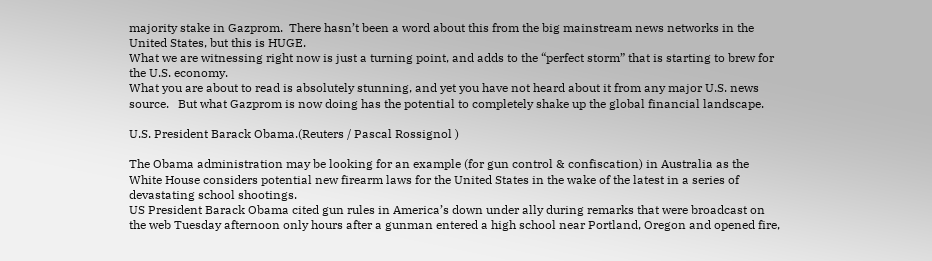majority stake in Gazprom.  There hasn’t been a word about this from the big mainstream news networks in the United States, but this is HUGE.
What we are witnessing right now is just a turning point, and adds to the “perfect storm” that is starting to brew for the U.S. economy.
What you are about to read is absolutely stunning, and yet you have not heard about it from any major U.S. news source.   But what Gazprom is now doing has the potential to completely shake up the global financial landscape.

U.S. President Barack Obama.(Reuters / Pascal Rossignol )

The Obama administration may be looking for an example (for gun control & confiscation) in Australia as the White House considers potential new firearm laws for the United States in the wake of the latest in a series of devastating school shootings.
US President Barack Obama cited gun rules in America’s down under ally during remarks that were broadcast on the web Tuesday afternoon only hours after a gunman entered a high school near Portland, Oregon and opened fire,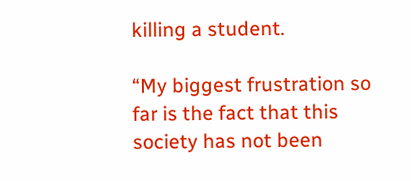killing a student.

“My biggest frustration so far is the fact that this society has not been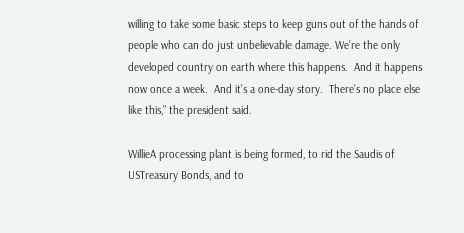willing to take some basic steps to keep guns out of the hands of people who can do just unbelievable damage. We’re the only developed country on earth where this happens.  And it happens now once a week.  And it’s a one-day story.  There’s no place else like this,” the president said.

WillieA processing plant is being formed, to rid the Saudis of USTreasury Bonds, and to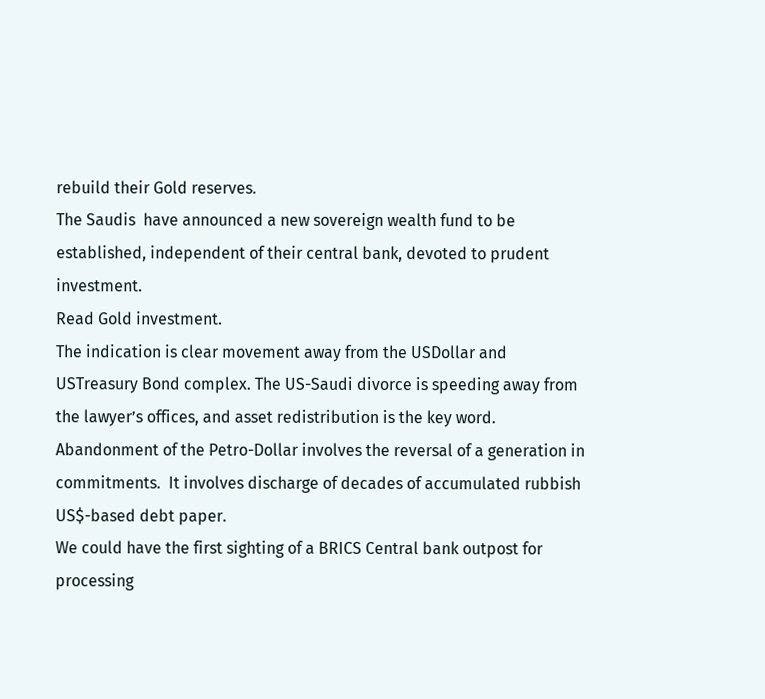rebuild their Gold reserves.
The Saudis  have announced a new sovereign wealth fund to be established, independent of their central bank, devoted to prudent investment.
Read Gold investment.
The indication is clear movement away from the USDollar and USTreasury Bond complex. The US-Saudi divorce is speeding away from the lawyer’s offices, and asset redistribution is the key word.
Abandonment of the Petro-Dollar involves the reversal of a generation in commitments.  It involves discharge of decades of accumulated rubbish US$-based debt paper.
We could have the first sighting of a BRICS Central bank outpost for processing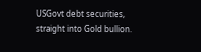USGovt debt securities, straight into Gold bullion.